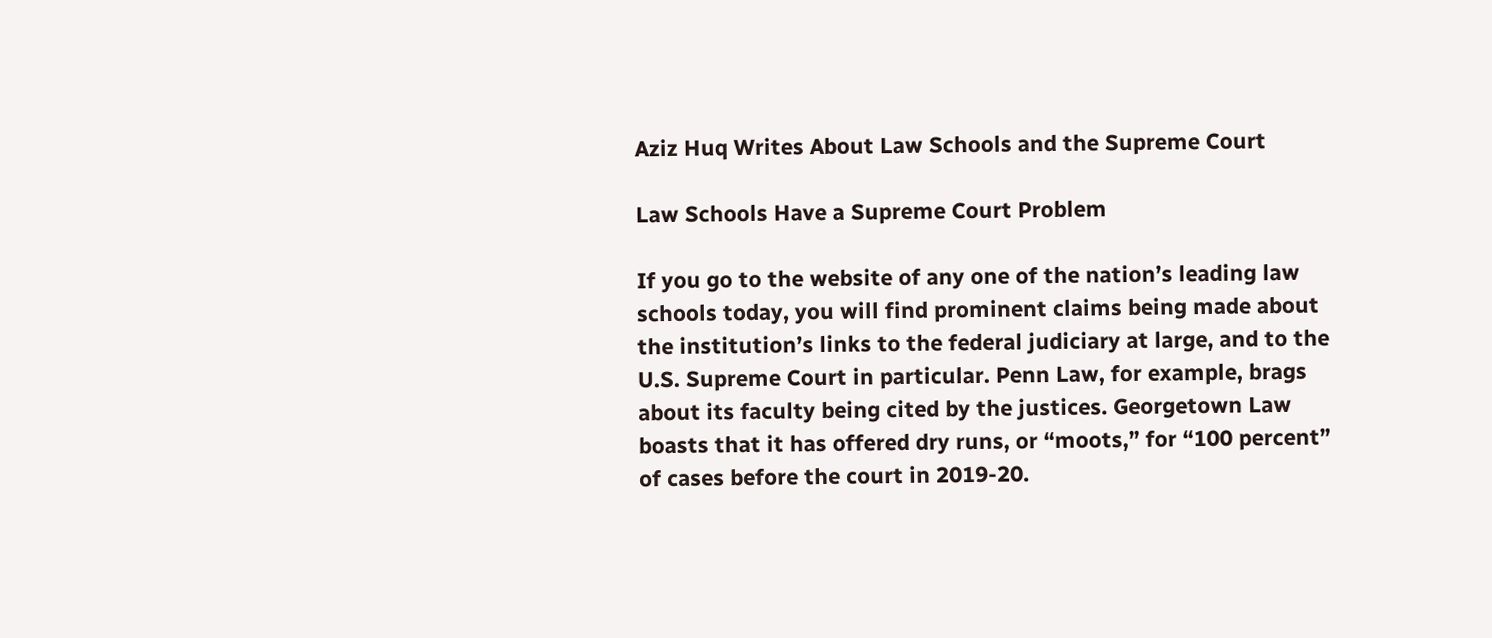Aziz Huq Writes About Law Schools and the Supreme Court

Law Schools Have a Supreme Court Problem

If you go to the website of any one of the nation’s leading law schools today, you will find prominent claims being made about the institution’s links to the federal judiciary at large, and to the U.S. Supreme Court in particular. Penn Law, for example, brags about its faculty being cited by the justices. Georgetown Law boasts that it has offered dry runs, or “moots,” for “100 percent” of cases before the court in 2019-20.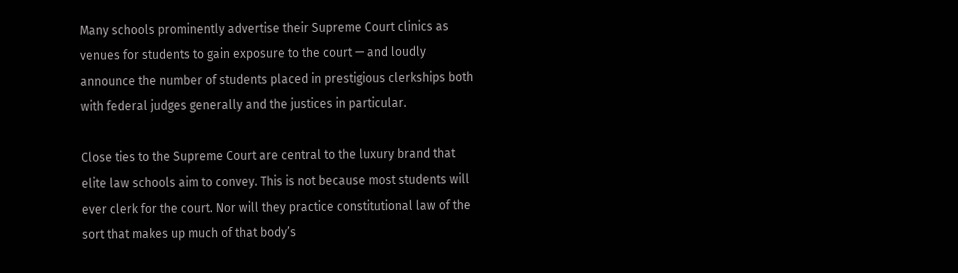Many schools prominently advertise their Supreme Court clinics as venues for students to gain exposure to the court — and loudly announce the number of students placed in prestigious clerkships both with federal judges generally and the justices in particular.

Close ties to the Supreme Court are central to the luxury brand that elite law schools aim to convey. This is not because most students will ever clerk for the court. Nor will they practice constitutional law of the sort that makes up much of that body’s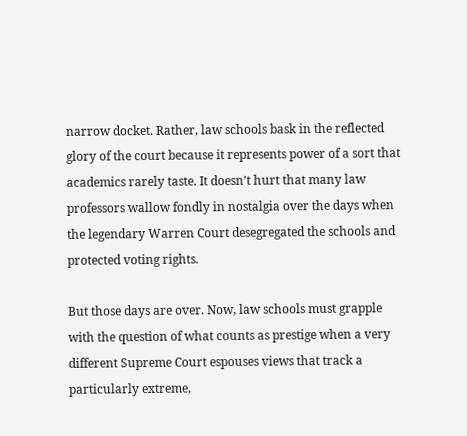narrow docket. Rather, law schools bask in the reflected glory of the court because it represents power of a sort that academics rarely taste. It doesn’t hurt that many law professors wallow fondly in nostalgia over the days when the legendary Warren Court desegregated the schools and protected voting rights.

But those days are over. Now, law schools must grapple with the question of what counts as prestige when a very different Supreme Court espouses views that track a particularly extreme,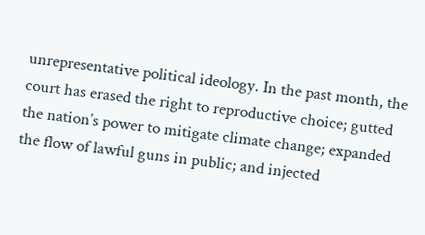unrepresentative political ideology. In the past month, the court has erased the right to reproductive choice; gutted the nation’s power to mitigate climate change; expanded the flow of lawful guns in public; and injected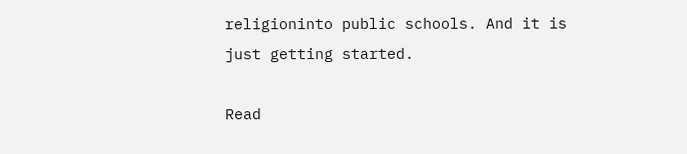religioninto public schools. And it is just getting started.

Read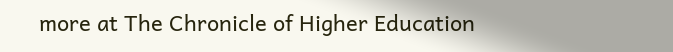more at The Chronicle of Higher Education